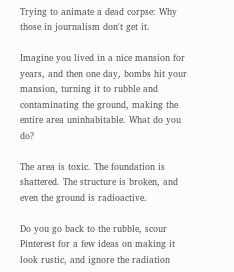Trying to animate a dead corpse: Why those in journalism don't get it.

Imagine you lived in a nice mansion for years, and then one day, bombs hit your mansion, turning it to rubble and contaminating the ground, making the entire area uninhabitable. What do you do?

The area is toxic. The foundation is shattered. The structure is broken, and even the ground is radioactive.

Do you go back to the rubble, scour Pinterest for a few ideas on making it look rustic, and ignore the radiation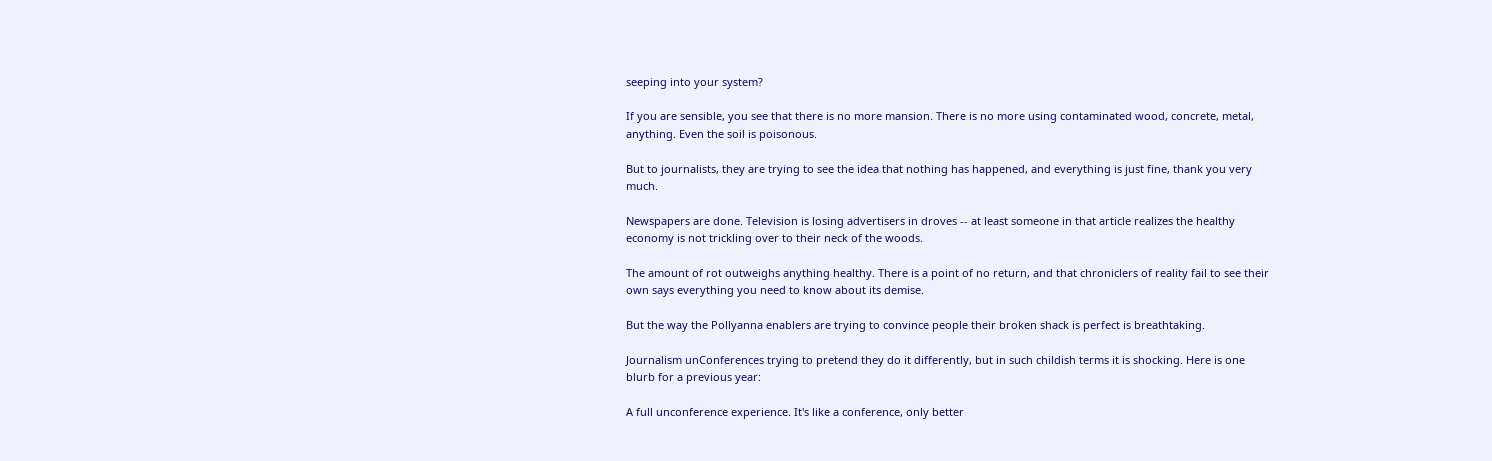seeping into your system?

If you are sensible, you see that there is no more mansion. There is no more using contaminated wood, concrete, metal, anything. Even the soil is poisonous.

But to journalists, they are trying to see the idea that nothing has happened, and everything is just fine, thank you very much.

Newspapers are done. Television is losing advertisers in droves -- at least someone in that article realizes the healthy economy is not trickling over to their neck of the woods.

The amount of rot outweighs anything healthy. There is a point of no return, and that chroniclers of reality fail to see their own says everything you need to know about its demise.

But the way the Pollyanna enablers are trying to convince people their broken shack is perfect is breathtaking.

Journalism unConferences trying to pretend they do it differently, but in such childish terms it is shocking. Here is one blurb for a previous year:

A full unconference experience. It's like a conference, only better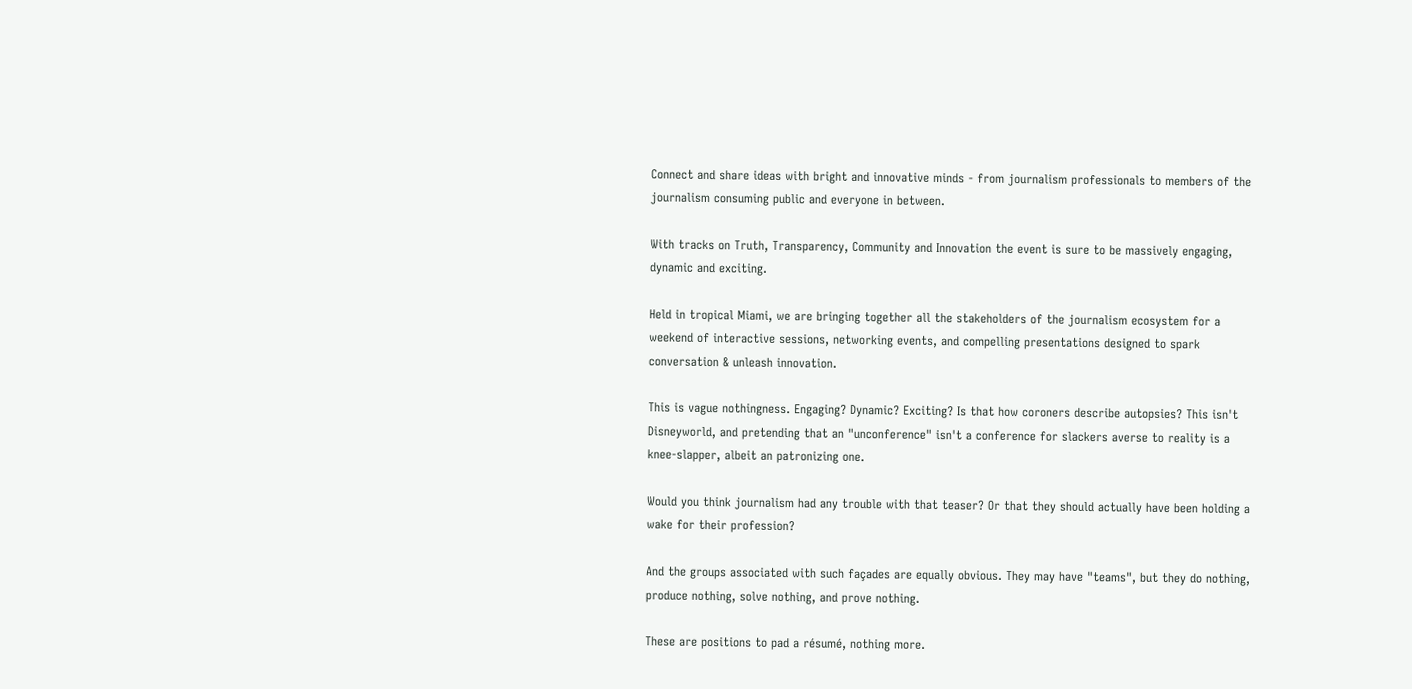Connect and share ideas with bright and innovative minds - from journalism professionals to members of the journalism consuming public and everyone in between.

With tracks on Truth, Transparency, Community and Innovation the event is sure to be massively engaging, dynamic and exciting.

Held in tropical Miami, we are bringing together all the stakeholders of the journalism ecosystem for a weekend of interactive sessions, networking events, and compelling presentations designed to spark conversation & unleash innovation.

This is vague nothingness. Engaging? Dynamic? Exciting? Is that how coroners describe autopsies? This isn't Disneyworld, and pretending that an "unconference" isn't a conference for slackers averse to reality is a knee-slapper, albeit an patronizing one.

Would you think journalism had any trouble with that teaser? Or that they should actually have been holding a wake for their profession?

And the groups associated with such façades are equally obvious. They may have "teams", but they do nothing, produce nothing, solve nothing, and prove nothing.

These are positions to pad a résumé, nothing more.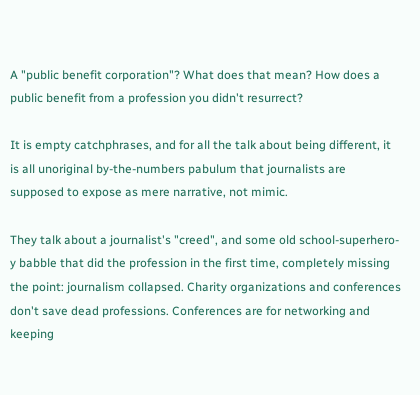A "public benefit corporation"? What does that mean? How does a public benefit from a profession you didn't resurrect?

It is empty catchphrases, and for all the talk about being different, it is all unoriginal by-the-numbers pabulum that journalists are supposed to expose as mere narrative, not mimic.

They talk about a journalist's "creed", and some old school-superhero-y babble that did the profession in the first time, completely missing the point: journalism collapsed. Charity organizations and conferences don't save dead professions. Conferences are for networking and keeping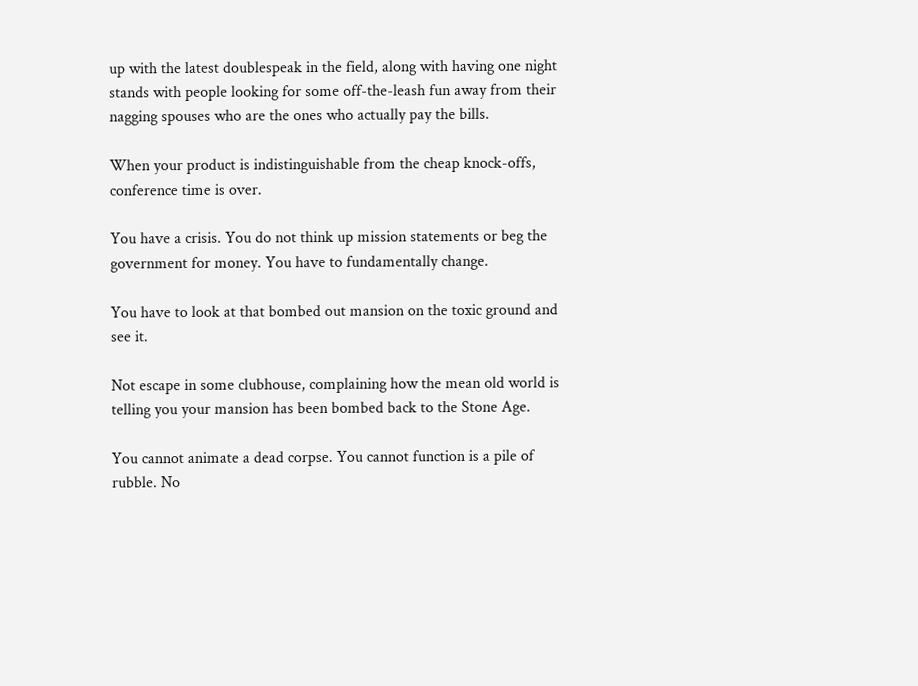up with the latest doublespeak in the field, along with having one night stands with people looking for some off-the-leash fun away from their nagging spouses who are the ones who actually pay the bills.

When your product is indistinguishable from the cheap knock-offs, conference time is over.

You have a crisis. You do not think up mission statements or beg the government for money. You have to fundamentally change.

You have to look at that bombed out mansion on the toxic ground and see it.

Not escape in some clubhouse, complaining how the mean old world is telling you your mansion has been bombed back to the Stone Age.

You cannot animate a dead corpse. You cannot function is a pile of rubble. No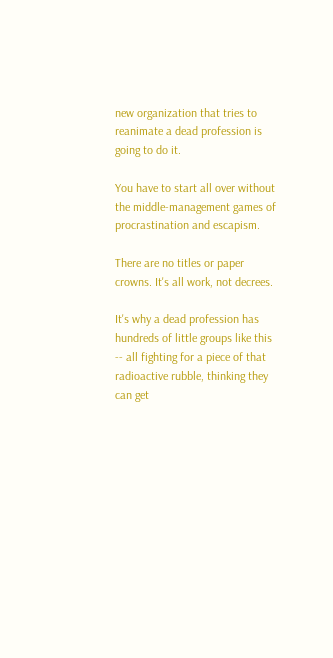new organization that tries to reanimate a dead profession is going to do it.

You have to start all over without the middle-management games of procrastination and escapism.

There are no titles or paper crowns. It's all work, not decrees.

It's why a dead profession has hundreds of little groups like this -- all fighting for a piece of that radioactive rubble, thinking they can get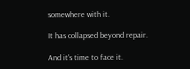somewhere with it.

It has collapsed beyond repair.

And it's time to face it.